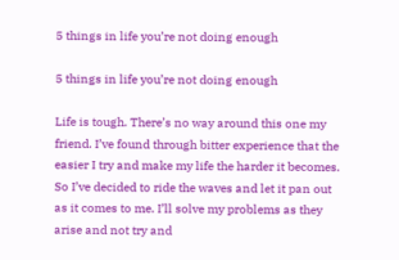5 things in life you’re not doing enough

5 things in life you’re not doing enough

Life is tough. There’s no way around this one my friend. I’ve found through bitter experience that the easier I try and make my life the harder it becomes. So I’ve decided to ride the waves and let it pan out as it comes to me. I’ll solve my problems as they arise and not try and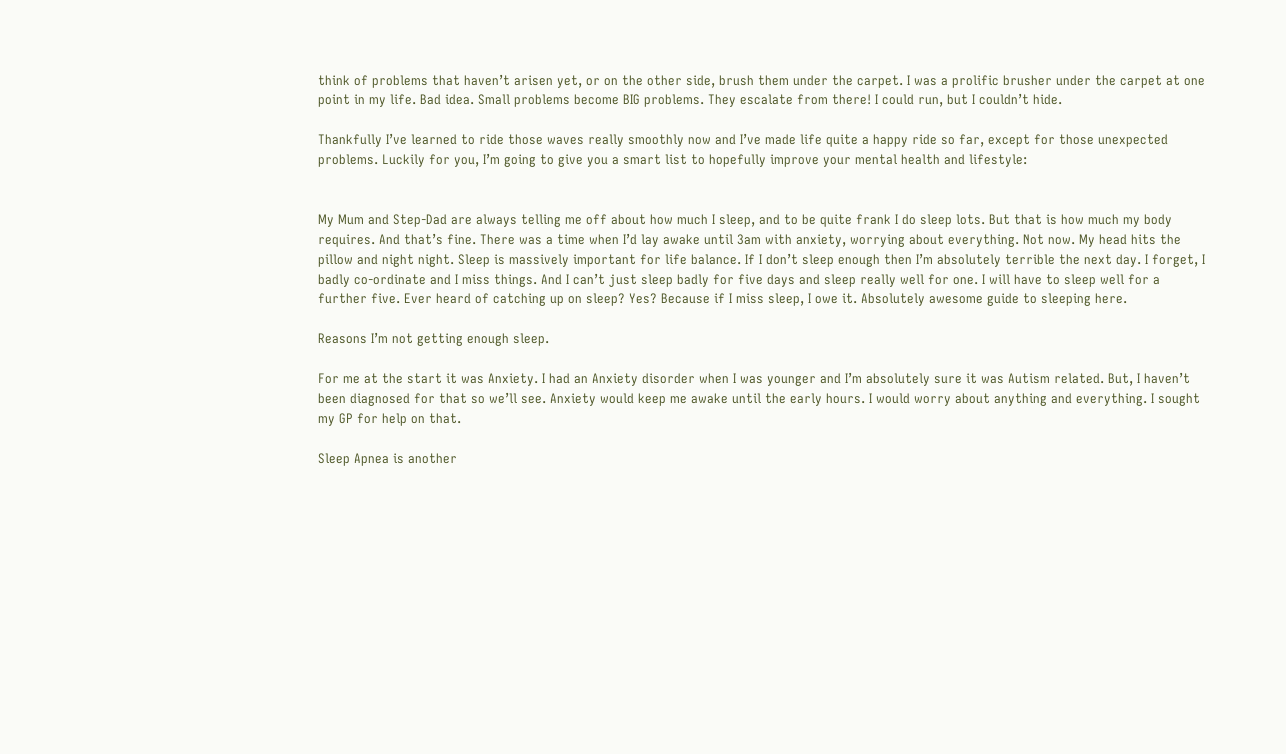think of problems that haven’t arisen yet, or on the other side, brush them under the carpet. I was a prolific brusher under the carpet at one point in my life. Bad idea. Small problems become BIG problems. They escalate from there! I could run, but I couldn’t hide.

Thankfully I’ve learned to ride those waves really smoothly now and I’ve made life quite a happy ride so far, except for those unexpected problems. Luckily for you, I’m going to give you a smart list to hopefully improve your mental health and lifestyle:


My Mum and Step-Dad are always telling me off about how much I sleep, and to be quite frank I do sleep lots. But that is how much my body requires. And that’s fine. There was a time when I’d lay awake until 3am with anxiety, worrying about everything. Not now. My head hits the pillow and night night. Sleep is massively important for life balance. If I don’t sleep enough then I’m absolutely terrible the next day. I forget, I badly co-ordinate and I miss things. And I can’t just sleep badly for five days and sleep really well for one. I will have to sleep well for a further five. Ever heard of catching up on sleep? Yes? Because if I miss sleep, I owe it. Absolutely awesome guide to sleeping here.

Reasons I’m not getting enough sleep.

For me at the start it was Anxiety. I had an Anxiety disorder when I was younger and I’m absolutely sure it was Autism related. But, I haven’t been diagnosed for that so we’ll see. Anxiety would keep me awake until the early hours. I would worry about anything and everything. I sought my GP for help on that.

Sleep Apnea is another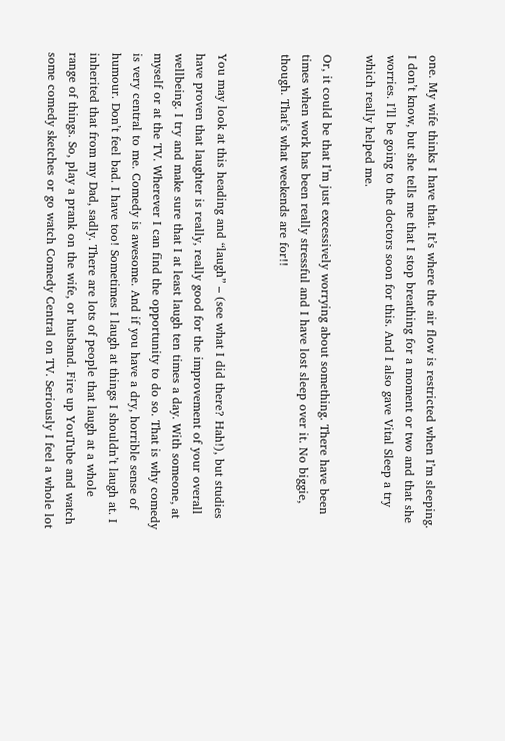one. My wife thinks I have that. It’s where the air flow is restricted when I’m sleeping. I don’t know, but she tells me that I stop breathing for a moment or two and that she worries. I’ll be going to the doctors soon for this. And I also gave Vital Sleep a try which really helped me.

Or, it could be that I’m just excessively worrying about something. There have been times when work has been really stressful and I have lost sleep over it. No biggie, though. That’s what weekends are for!!


You may look at this heading and “laugh” – (see what I did there? Hah!), but studies have proven that laughter is really, really good for the improvement of your overall wellbeing. I try and make sure that I at least laugh ten times a day. With someone, at myself or at the TV. Wherever I can find the opportunity to do so. That is why comedy is very central to me. Comedy is awesome. And if you have a dry, horrible sense of humour. Don’t feel bad. I have too! Sometimes I laugh at things I shouldn’t laugh at. I inherited that from my Dad, sadly. There are lots of people that laugh at a whole range of things. So, play a prank on the wife, or husband. Fire up YouTube and watch some comedy sketches or go watch Comedy Central on TV. Seriously I feel a whole lot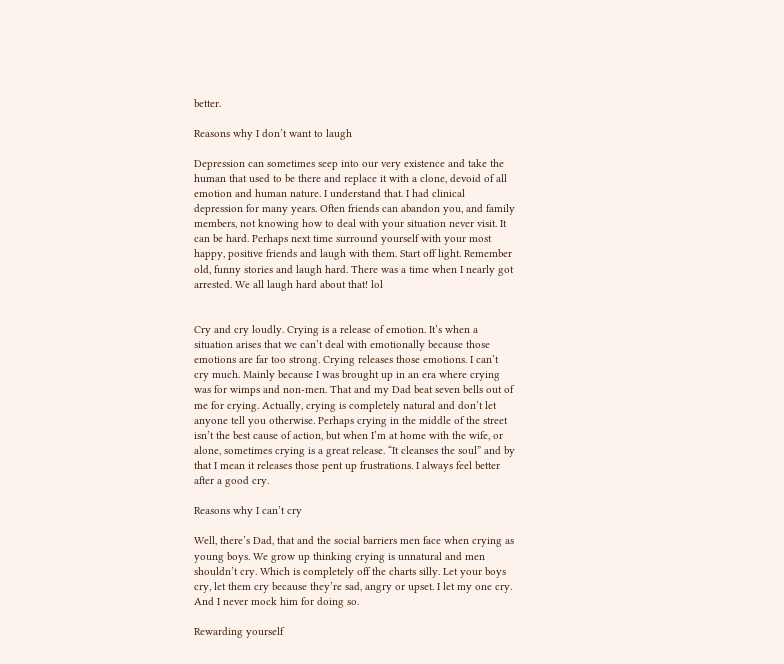better.

Reasons why I don’t want to laugh

Depression can sometimes seep into our very existence and take the human that used to be there and replace it with a clone, devoid of all emotion and human nature. I understand that. I had clinical depression for many years. Often friends can abandon you, and family members, not knowing how to deal with your situation never visit. It can be hard. Perhaps next time surround yourself with your most happy, positive friends and laugh with them. Start off light. Remember old, funny stories and laugh hard. There was a time when I nearly got arrested. We all laugh hard about that! lol


Cry and cry loudly. Crying is a release of emotion. It’s when a situation arises that we can’t deal with emotionally because those emotions are far too strong. Crying releases those emotions. I can’t cry much. Mainly because I was brought up in an era where crying was for wimps and non-men. That and my Dad beat seven bells out of me for crying. Actually, crying is completely natural and don’t let anyone tell you otherwise. Perhaps crying in the middle of the street isn’t the best cause of action, but when I’m at home with the wife, or alone, sometimes crying is a great release. “It cleanses the soul” and by that I mean it releases those pent up frustrations. I always feel better after a good cry.

Reasons why I can’t cry

Well, there’s Dad, that and the social barriers men face when crying as young boys. We grow up thinking crying is unnatural and men shouldn’t cry. Which is completely off the charts silly. Let your boys cry, let them cry because they’re sad, angry or upset. I let my one cry. And I never mock him for doing so.

Rewarding yourself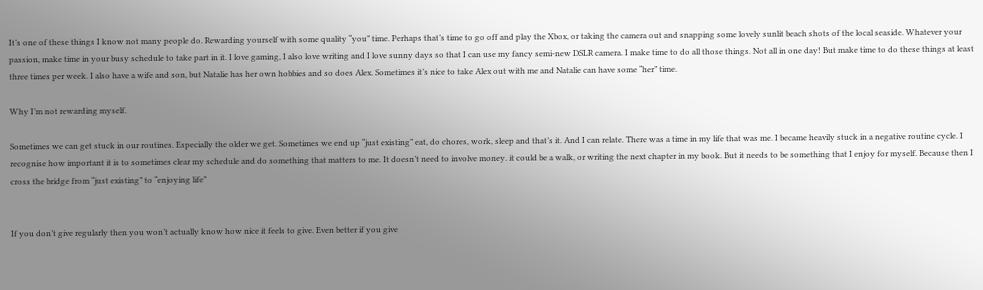It’s one of these things I know not many people do. Rewarding yourself with some quality “you” time. Perhaps that’s time to go off and play the Xbox, or taking the camera out and snapping some lovely sunlit beach shots of the local seaside. Whatever your passion, make time in your busy schedule to take part in it. I love gaming, I also love writing and I love sunny days so that I can use my fancy semi-new DSLR camera. I make time to do all those things. Not all in one day! But make time to do these things at least three times per week. I also have a wife and son, but Natalie has her own hobbies and so does Alex. Sometimes it’s nice to take Alex out with me and Natalie can have some “her” time.

Why I’m not rewarding myself.

Sometimes we can get stuck in our routines. Especially the older we get. Sometimes we end up “just existing” eat, do chores, work, sleep and that’s it. And I can relate. There was a time in my life that was me. I became heavily stuck in a negative routine cycle. I recognise how important it is to sometimes clear my schedule and do something that matters to me. It doesn’t need to involve money. it could be a walk, or writing the next chapter in my book. But it needs to be something that I enjoy for myself. Because then I cross the bridge from “just existing” to “enjoying life”


If you don’t give regularly then you won’t actually know how nice it feels to give. Even better if you give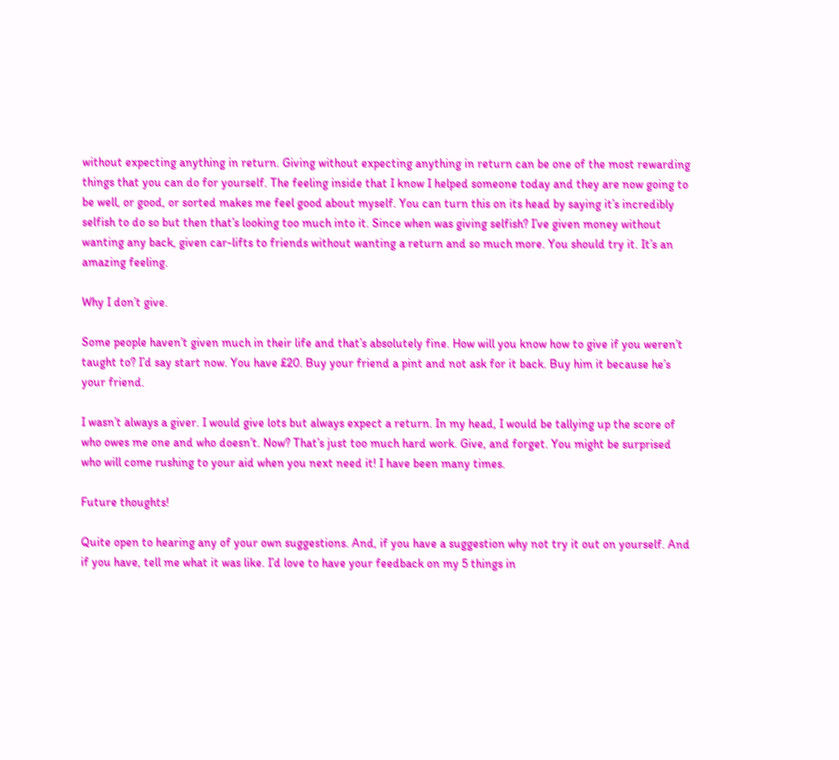without expecting anything in return. Giving without expecting anything in return can be one of the most rewarding things that you can do for yourself. The feeling inside that I know I helped someone today and they are now going to be well, or good, or sorted makes me feel good about myself. You can turn this on its head by saying it’s incredibly selfish to do so but then that’s looking too much into it. Since when was giving selfish? I’ve given money without wanting any back, given car-lifts to friends without wanting a return and so much more. You should try it. It’s an amazing feeling.

Why I don’t give.

Some people haven’t given much in their life and that’s absolutely fine. How will you know how to give if you weren’t taught to? I’d say start now. You have £20. Buy your friend a pint and not ask for it back. Buy him it because he’s your friend.

I wasn’t always a giver. I would give lots but always expect a return. In my head, I would be tallying up the score of who owes me one and who doesn’t. Now? That’s just too much hard work. Give, and forget. You might be surprised who will come rushing to your aid when you next need it! I have been many times.

Future thoughts!

Quite open to hearing any of your own suggestions. And, if you have a suggestion why not try it out on yourself. And if you have, tell me what it was like. I’d love to have your feedback on my 5 things in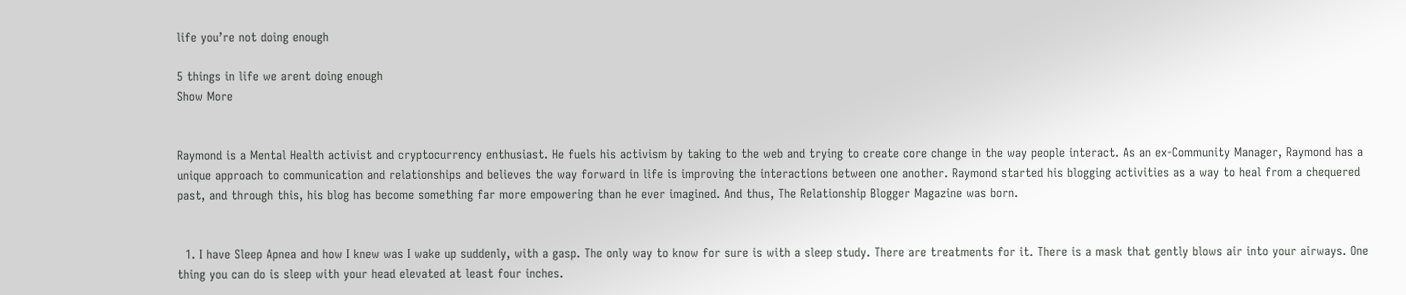life you’re not doing enough

5 things in life we arent doing enough
Show More


Raymond is a Mental Health activist and cryptocurrency enthusiast. He fuels his activism by taking to the web and trying to create core change in the way people interact. As an ex-Community Manager, Raymond has a unique approach to communication and relationships and believes the way forward in life is improving the interactions between one another. Raymond started his blogging activities as a way to heal from a chequered past, and through this, his blog has become something far more empowering than he ever imagined. And thus, The Relationship Blogger Magazine was born.


  1. I have Sleep Apnea and how I knew was I wake up suddenly, with a gasp. The only way to know for sure is with a sleep study. There are treatments for it. There is a mask that gently blows air into your airways. One thing you can do is sleep with your head elevated at least four inches.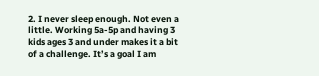2. I never sleep enough. Not even a little. Working 5a-5p and having 3 kids ages 3 and under makes it a bit of a challenge. It’s a goal I am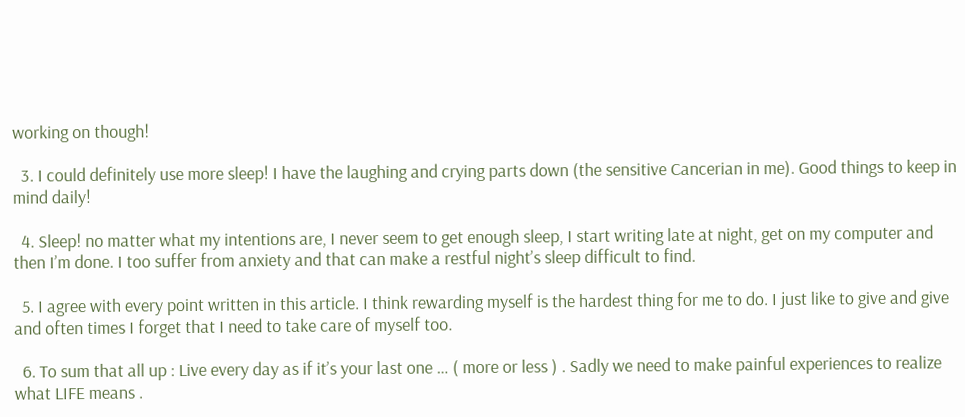working on though!

  3. I could definitely use more sleep! I have the laughing and crying parts down (the sensitive Cancerian in me). Good things to keep in mind daily!

  4. Sleep! no matter what my intentions are, I never seem to get enough sleep, I start writing late at night, get on my computer and then I’m done. I too suffer from anxiety and that can make a restful night’s sleep difficult to find.

  5. I agree with every point written in this article. I think rewarding myself is the hardest thing for me to do. I just like to give and give and often times I forget that I need to take care of myself too.

  6. To sum that all up : Live every day as if it’s your last one … ( more or less ) . Sadly we need to make painful experiences to realize what LIFE means .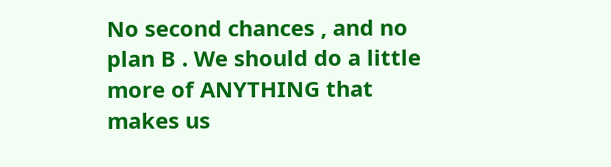No second chances , and no plan B . We should do a little more of ANYTHING that makes us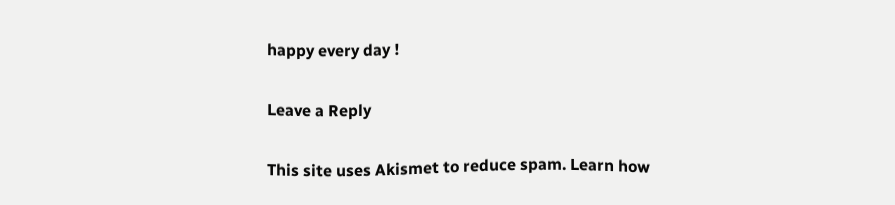happy every day !

Leave a Reply

This site uses Akismet to reduce spam. Learn how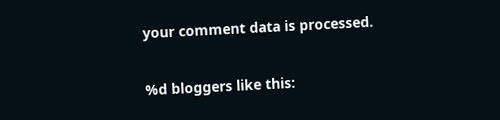your comment data is processed.

%d bloggers like this: